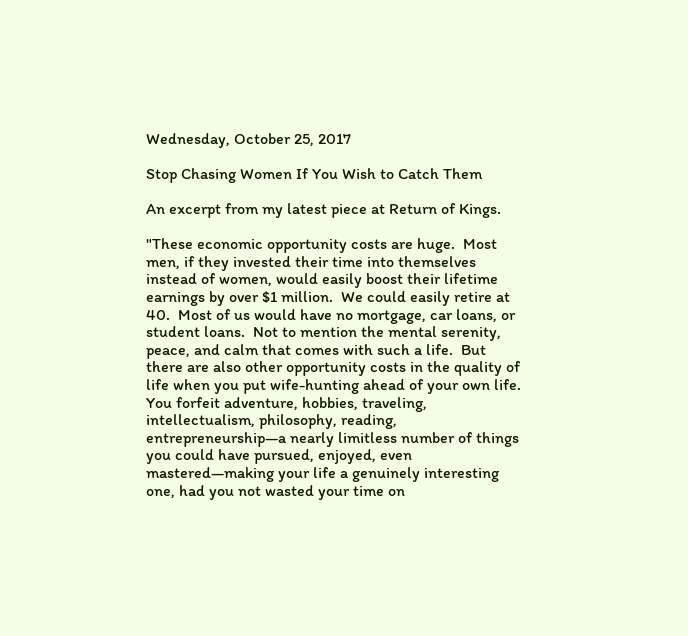Wednesday, October 25, 2017

Stop Chasing Women If You Wish to Catch Them

An excerpt from my latest piece at Return of Kings.

"These economic opportunity costs are huge.  Most men, if they invested their time into themselves instead of women, would easily boost their lifetime earnings by over $1 million.  We could easily retire at 40.  Most of us would have no mortgage, car loans, or student loans.  Not to mention the mental serenity, peace, and calm that comes with such a life.  But there are also other opportunity costs in the quality of life when you put wife-hunting ahead of your own life.  You forfeit adventure, hobbies, traveling, intellectualism, philosophy, reading, entrepreneurship—a nearly limitless number of things you could have pursued, enjoyed, even mastered—making your life a genuinely interesting one, had you not wasted your time on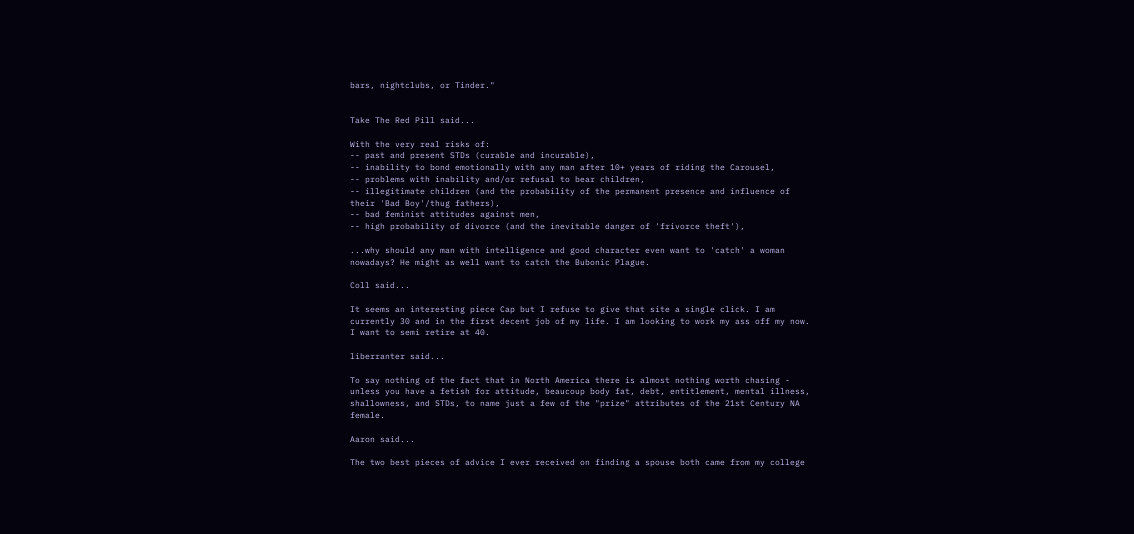bars, nightclubs, or Tinder."


Take The Red Pill said...

With the very real risks of:
-- past and present STDs (curable and incurable),
-- inability to bond emotionally with any man after 10+ years of riding the Carousel,
-- problems with inability and/or refusal to bear children,
-- illegitimate children (and the probability of the permanent presence and influence of their 'Bad Boy'/thug fathers),
-- bad feminist attitudes against men,
-- high probability of divorce (and the inevitable danger of 'frivorce theft'),

...why should any man with intelligence and good character even want to 'catch' a woman nowadays? He might as well want to catch the Bubonic Plague.

Coll said...

It seems an interesting piece Cap but I refuse to give that site a single click. I am currently 30 and in the first decent job of my life. I am looking to work my ass off my now. I want to semi retire at 40.

liberranter said...

To say nothing of the fact that in North America there is almost nothing worth chasing - unless you have a fetish for attitude, beaucoup body fat, debt, entitlement, mental illness, shallowness, and STDs, to name just a few of the "prize" attributes of the 21st Century NA female.

Aaron said...

The two best pieces of advice I ever received on finding a spouse both came from my college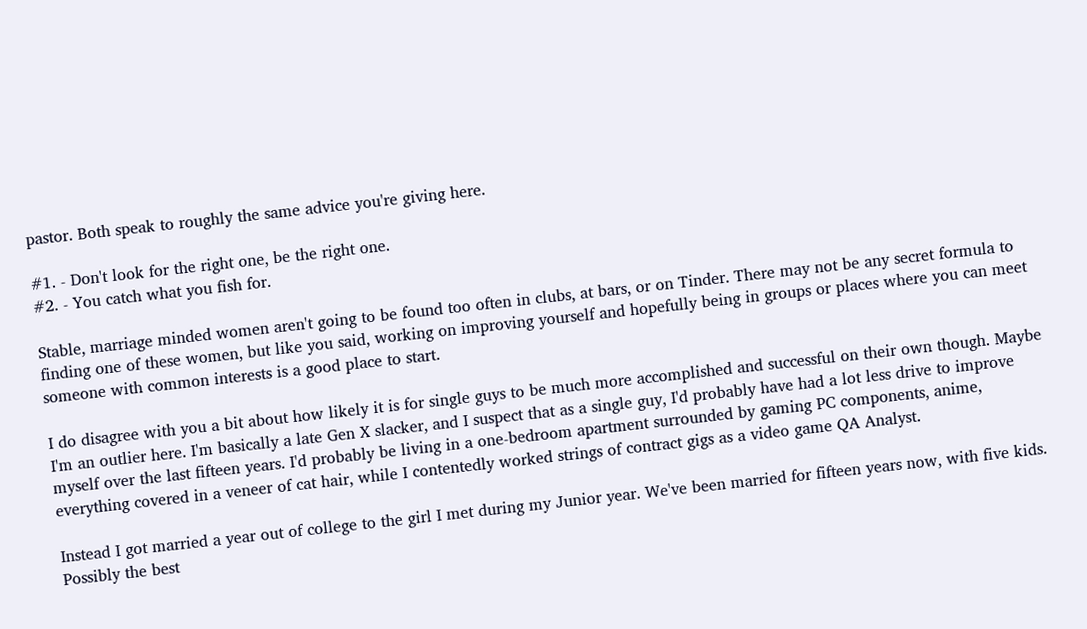pastor. Both speak to roughly the same advice you're giving here.

#1. - Don't look for the right one, be the right one.
#2. - You catch what you fish for.

Stable, marriage minded women aren't going to be found too often in clubs, at bars, or on Tinder. There may not be any secret formula to finding one of these women, but like you said, working on improving yourself and hopefully being in groups or places where you can meet someone with common interests is a good place to start.

I do disagree with you a bit about how likely it is for single guys to be much more accomplished and successful on their own though. Maybe I'm an outlier here. I'm basically a late Gen X slacker, and I suspect that as a single guy, I'd probably have had a lot less drive to improve myself over the last fifteen years. I'd probably be living in a one-bedroom apartment surrounded by gaming PC components, anime, everything covered in a veneer of cat hair, while I contentedly worked strings of contract gigs as a video game QA Analyst.

Instead I got married a year out of college to the girl I met during my Junior year. We've been married for fifteen years now, with five kids. Possibly the best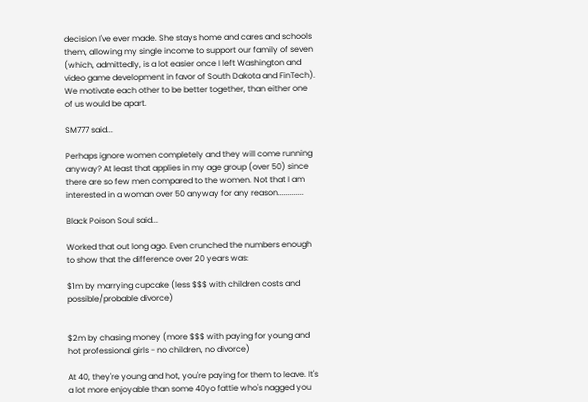decision I've ever made. She stays home and cares and schools them, allowing my single income to support our family of seven (which, admittedly, is a lot easier once I left Washington and video game development in favor of South Dakota and FinTech). We motivate each other to be better together, than either one of us would be apart.

SM777 said...

Perhaps ignore women completely and they will come running anyway? At least that applies in my age group (over 50) since there are so few men compared to the women. Not that I am interested in a woman over 50 anyway for any reason.............

Black Poison Soul said...

Worked that out long ago. Even crunched the numbers enough to show that the difference over 20 years was:

$1m by marrying cupcake (less $$$ with children costs and possible/probable divorce)


$2m by chasing money (more $$$ with paying for young and hot professional girls - no children, no divorce)

At 40, they're young and hot, you're paying for them to leave. It's a lot more enjoyable than some 40yo fattie who's nagged you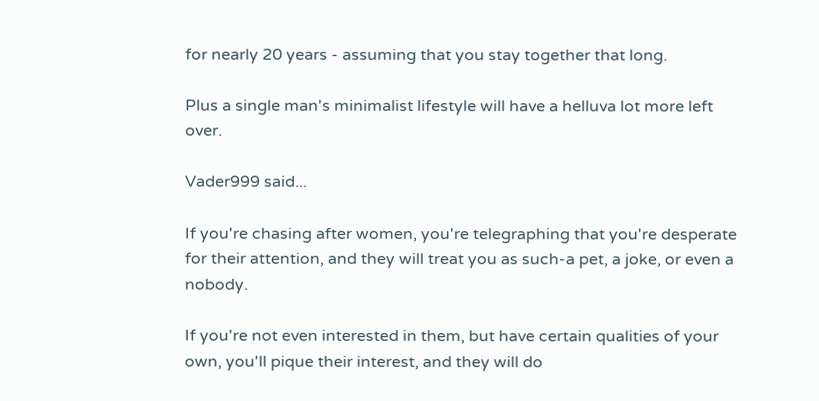for nearly 20 years - assuming that you stay together that long.

Plus a single man's minimalist lifestyle will have a helluva lot more left over.

Vader999 said...

If you're chasing after women, you're telegraphing that you're desperate for their attention, and they will treat you as such-a pet, a joke, or even a nobody.

If you're not even interested in them, but have certain qualities of your own, you'll pique their interest, and they will do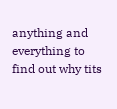anything and everything to find out why tits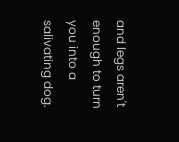and legs aren't enough to turn you into a salivating dog.